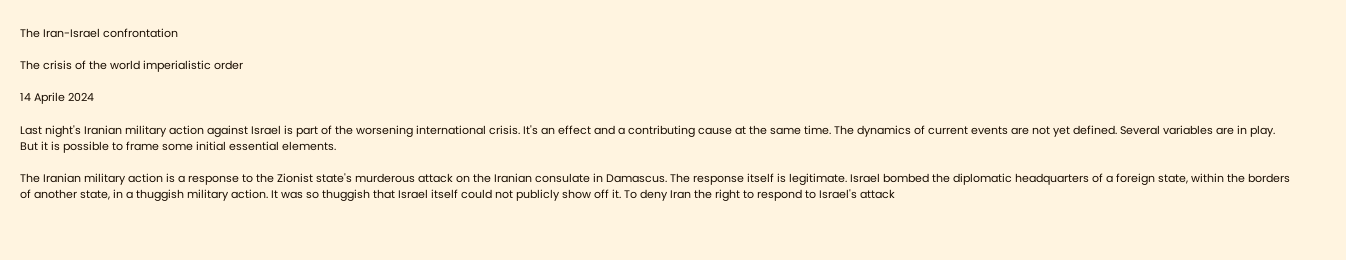The Iran-Israel confrontation

The crisis of the world imperialistic order

14 Aprile 2024

Last night's Iranian military action against Israel is part of the worsening international crisis. It's an effect and a contributing cause at the same time. The dynamics of current events are not yet defined. Several variables are in play. But it is possible to frame some initial essential elements.

The Iranian military action is a response to the Zionist state's murderous attack on the Iranian consulate in Damascus. The response itself is legitimate. Israel bombed the diplomatic headquarters of a foreign state, within the borders of another state, in a thuggish military action. It was so thuggish that Israel itself could not publicly show off it. To deny Iran the right to respond to Israel's attack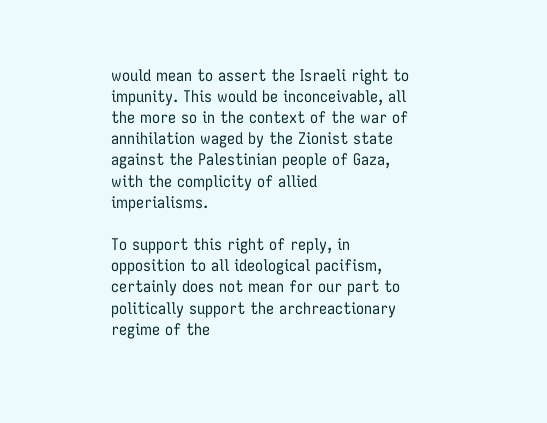would mean to assert the Israeli right to impunity. This would be inconceivable, all the more so in the context of the war of annihilation waged by the Zionist state against the Palestinian people of Gaza, with the complicity of allied imperialisms.

To support this right of reply, in opposition to all ideological pacifism, certainly does not mean for our part to politically support the archreactionary regime of the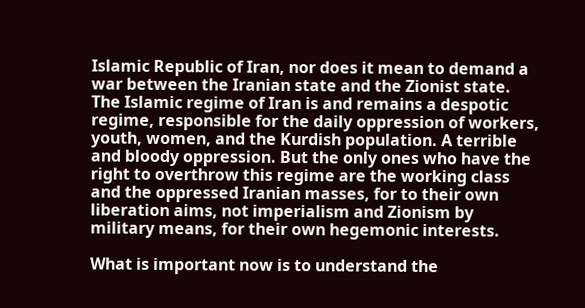Islamic Republic of Iran, nor does it mean to demand a war between the Iranian state and the Zionist state. The Islamic regime of Iran is and remains a despotic regime, responsible for the daily oppression of workers, youth, women, and the Kurdish population. A terrible and bloody oppression. But the only ones who have the right to overthrow this regime are the working class and the oppressed Iranian masses, for to their own liberation aims, not imperialism and Zionism by military means, for their own hegemonic interests.

What is important now is to understand the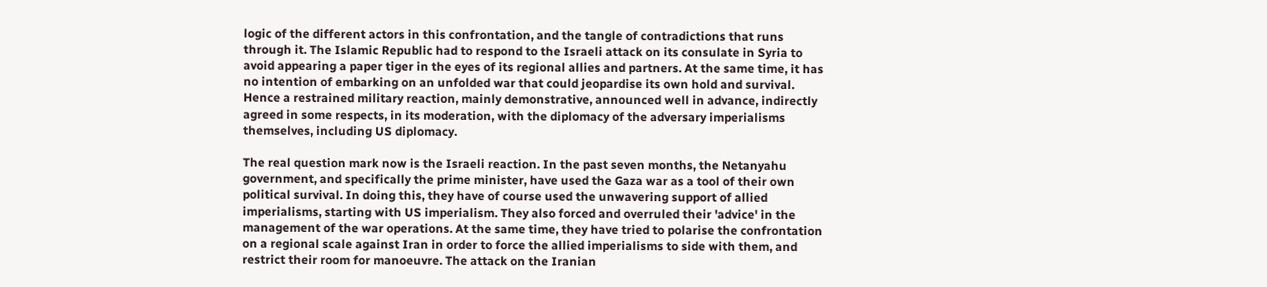logic of the different actors in this confrontation, and the tangle of contradictions that runs through it. The Islamic Republic had to respond to the Israeli attack on its consulate in Syria to avoid appearing a paper tiger in the eyes of its regional allies and partners. At the same time, it has no intention of embarking on an unfolded war that could jeopardise its own hold and survival. Hence a restrained military reaction, mainly demonstrative, announced well in advance, indirectly agreed in some respects, in its moderation, with the diplomacy of the adversary imperialisms themselves, including US diplomacy.

The real question mark now is the Israeli reaction. In the past seven months, the Netanyahu government, and specifically the prime minister, have used the Gaza war as a tool of their own political survival. In doing this, they have of course used the unwavering support of allied imperialisms, starting with US imperialism. They also forced and overruled their 'advice' in the management of the war operations. At the same time, they have tried to polarise the confrontation on a regional scale against Iran in order to force the allied imperialisms to side with them, and restrict their room for manoeuvre. The attack on the Iranian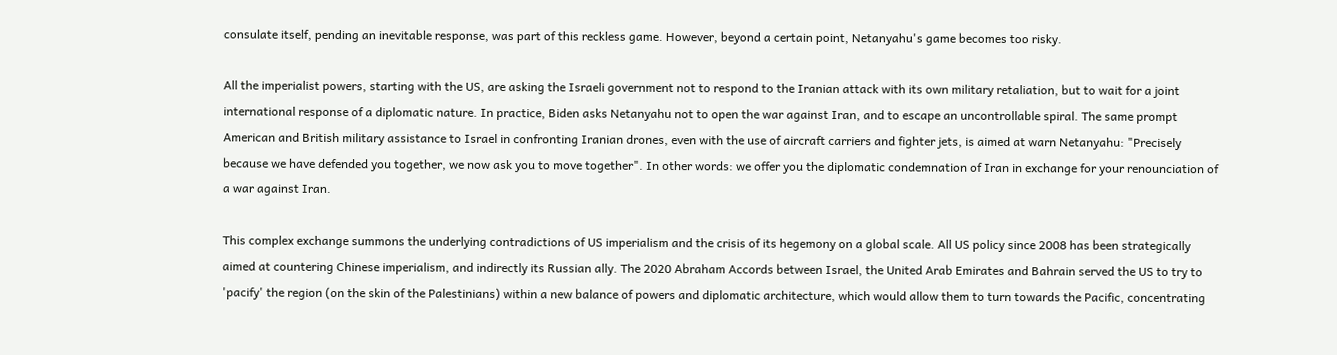consulate itself, pending an inevitable response, was part of this reckless game. However, beyond a certain point, Netanyahu's game becomes too risky.

All the imperialist powers, starting with the US, are asking the Israeli government not to respond to the Iranian attack with its own military retaliation, but to wait for a joint international response of a diplomatic nature. In practice, Biden asks Netanyahu not to open the war against Iran, and to escape an uncontrollable spiral. The same prompt American and British military assistance to Israel in confronting Iranian drones, even with the use of aircraft carriers and fighter jets, is aimed at warn Netanyahu: "Precisely because we have defended you together, we now ask you to move together". In other words: we offer you the diplomatic condemnation of Iran in exchange for your renounciation of a war against Iran.

This complex exchange summons the underlying contradictions of US imperialism and the crisis of its hegemony on a global scale. All US policy since 2008 has been strategically aimed at countering Chinese imperialism, and indirectly its Russian ally. The 2020 Abraham Accords between Israel, the United Arab Emirates and Bahrain served the US to try to 'pacify' the region (on the skin of the Palestinians) within a new balance of powers and diplomatic architecture, which would allow them to turn towards the Pacific, concentrating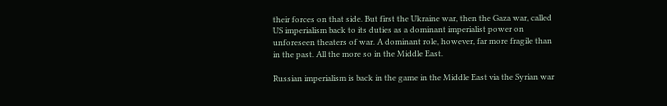their forces on that side. But first the Ukraine war, then the Gaza war, called US imperialism back to its duties as a dominant imperialist power on unforeseen theaters of war. A dominant role, however, far more fragile than in the past. All the more so in the Middle East.

Russian imperialism is back in the game in the Middle East via the Syrian war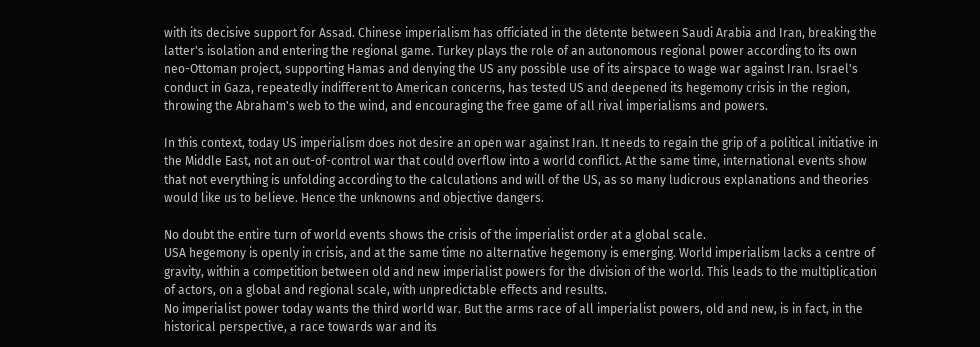with its decisive support for Assad. Chinese imperialism has officiated in the détente between Saudi Arabia and Iran, breaking the latter's isolation and entering the regional game. Turkey plays the role of an autonomous regional power according to its own neo-Ottoman project, supporting Hamas and denying the US any possible use of its airspace to wage war against Iran. Israel's conduct in Gaza, repeatedly indifferent to American concerns, has tested US and deepened its hegemony crisis in the region, throwing the Abraham's web to the wind, and encouraging the free game of all rival imperialisms and powers.

In this context, today US imperialism does not desire an open war against Iran. It needs to regain the grip of a political initiative in the Middle East, not an out-of-control war that could overflow into a world conflict. At the same time, international events show that not everything is unfolding according to the calculations and will of the US, as so many ludicrous explanations and theories would like us to believe. Hence the unknowns and objective dangers.

No doubt the entire turn of world events shows the crisis of the imperialist order at a global scale.
USA hegemony is openly in crisis, and at the same time no alternative hegemony is emerging. World imperialism lacks a centre of gravity, within a competition between old and new imperialist powers for the division of the world. This leads to the multiplication of actors, on a global and regional scale, with unpredictable effects and results.
No imperialist power today wants the third world war. But the arms race of all imperialist powers, old and new, is in fact, in the historical perspective, a race towards war and its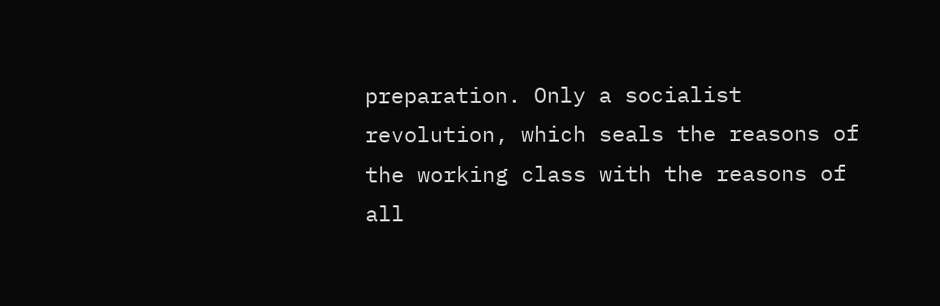preparation. Only a socialist revolution, which seals the reasons of the working class with the reasons of all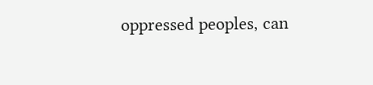oppressed peoples, can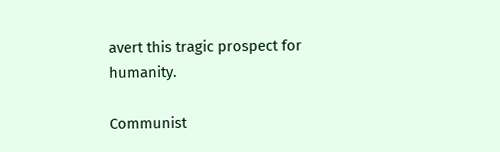avert this tragic prospect for humanity.

Communist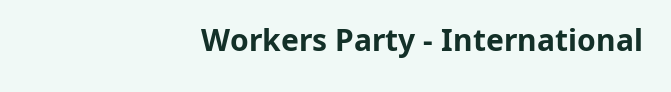Workers Party - International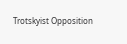Trotskyist Opposition